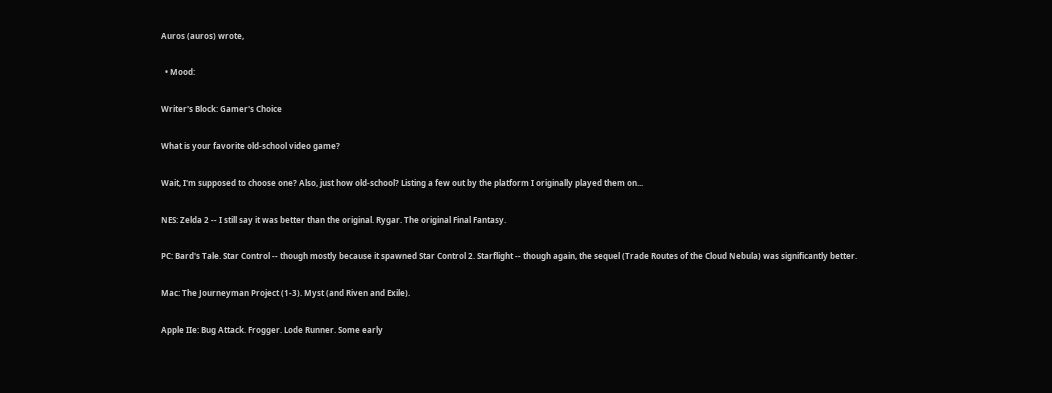Auros (auros) wrote,

  • Mood:

Writer's Block: Gamer's Choice

What is your favorite old-school video game?

Wait, I'm supposed to choose one? Also, just how old-school? Listing a few out by the platform I originally played them on...

NES: Zelda 2 -- I still say it was better than the original. Rygar. The original Final Fantasy.

PC: Bard's Tale. Star Control -- though mostly because it spawned Star Control 2. Starflight -- though again, the sequel (Trade Routes of the Cloud Nebula) was significantly better.

Mac: The Journeyman Project (1-3). Myst (and Riven and Exile).

Apple IIe: Bug Attack. Frogger. Lode Runner. Some early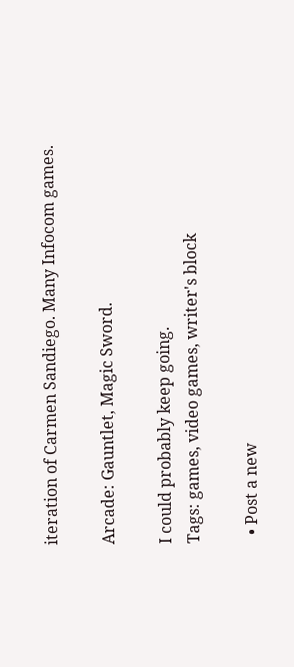iteration of Carmen Sandiego. Many Infocom games.

Arcade: Gauntlet, Magic Sword.

I could probably keep going.
Tags: games, video games, writer's block

  • Post a new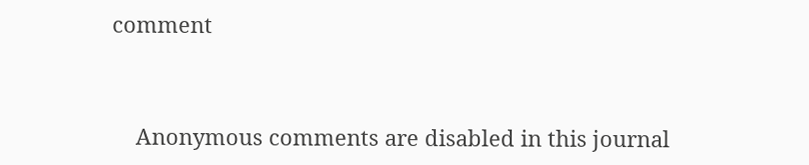comment


    Anonymous comments are disabled in this journal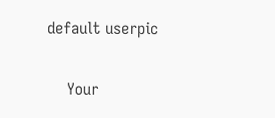default userpic

    Your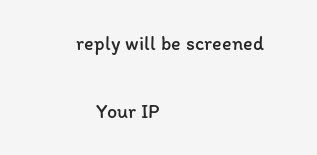reply will be screened

    Your IP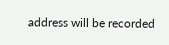address will be recorded